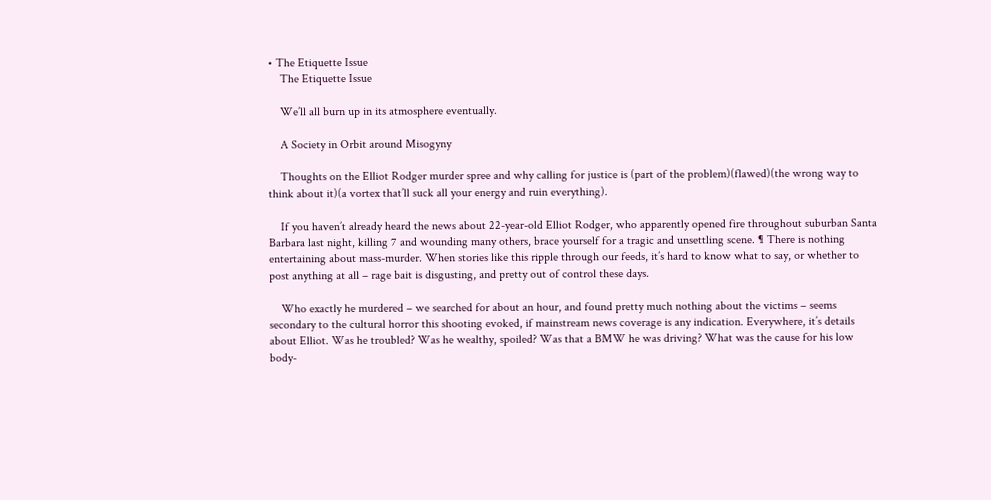• The Etiquette Issue
    The Etiquette Issue

    We’ll all burn up in its atmosphere eventually.

    A Society in Orbit around Misogyny

    Thoughts on the Elliot Rodger murder spree and why calling for justice is (part of the problem)(flawed)(the wrong way to think about it)(a vortex that’ll suck all your energy and ruin everything).

    If you haven’t already heard the news about 22-year-old Elliot Rodger, who apparently opened fire throughout suburban Santa Barbara last night, killing 7 and wounding many others, brace yourself for a tragic and unsettling scene. ¶ There is nothing entertaining about mass-murder. When stories like this ripple through our feeds, it’s hard to know what to say, or whether to post anything at all – rage bait is disgusting, and pretty out of control these days.

    Who exactly he murdered – we searched for about an hour, and found pretty much nothing about the victims – seems secondary to the cultural horror this shooting evoked, if mainstream news coverage is any indication. Everywhere, it’s details about Elliot. Was he troubled? Was he wealthy, spoiled? Was that a BMW he was driving? What was the cause for his low body-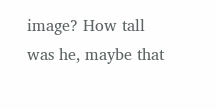image? How tall was he, maybe that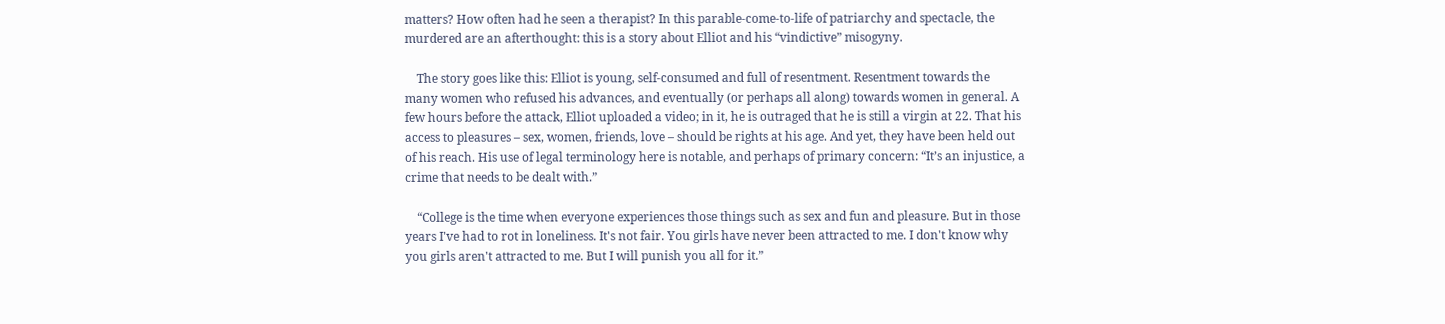matters? How often had he seen a therapist? In this parable-come-to-life of patriarchy and spectacle, the murdered are an afterthought: this is a story about Elliot and his “vindictive” misogyny.

    The story goes like this: Elliot is young, self-consumed and full of resentment. Resentment towards the many women who refused his advances, and eventually (or perhaps all along) towards women in general. A few hours before the attack, Elliot uploaded a video; in it, he is outraged that he is still a virgin at 22. That his access to pleasures – sex, women, friends, love – should be rights at his age. And yet, they have been held out of his reach. His use of legal terminology here is notable, and perhaps of primary concern: “It’s an injustice, a crime that needs to be dealt with.”

    “College is the time when everyone experiences those things such as sex and fun and pleasure. But in those years I've had to rot in loneliness. It's not fair. You girls have never been attracted to me. I don't know why you girls aren't attracted to me. But I will punish you all for it.”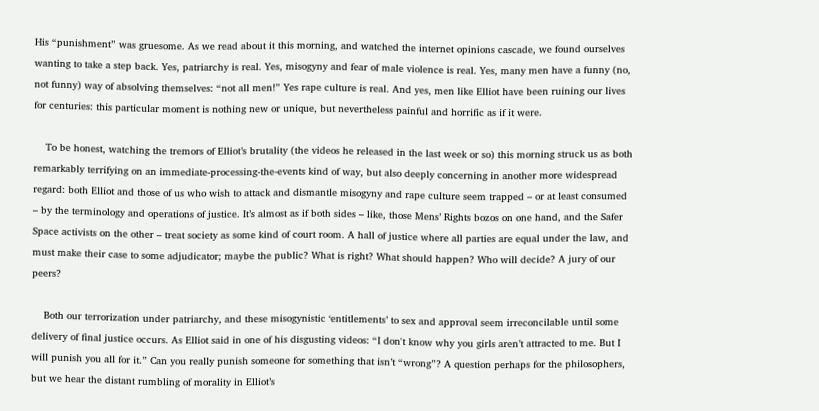His “punishment” was gruesome. As we read about it this morning, and watched the internet opinions cascade, we found ourselves wanting to take a step back. Yes, patriarchy is real. Yes, misogyny and fear of male violence is real. Yes, many men have a funny (no, not funny) way of absolving themselves: “not all men!” Yes rape culture is real. And yes, men like Elliot have been ruining our lives for centuries: this particular moment is nothing new or unique, but nevertheless painful and horrific as if it were.

    To be honest, watching the tremors of Elliot’s brutality (the videos he released in the last week or so) this morning struck us as both remarkably terrifying on an immediate-processing-the-events kind of way, but also deeply concerning in another more widespread regard: both Elliot and those of us who wish to attack and dismantle misogyny and rape culture seem trapped – or at least consumed – by the terminology and operations of justice. It’s almost as if both sides – like, those Mens’ Rights bozos on one hand, and the Safer Space activists on the other – treat society as some kind of court room. A hall of justice where all parties are equal under the law, and must make their case to some adjudicator; maybe the public? What is right? What should happen? Who will decide? A jury of our peers?

    Both our terrorization under patriarchy, and these misogynistic ‘entitlements’ to sex and approval seem irreconcilable until some delivery of final justice occurs. As Elliot said in one of his disgusting videos: “I don't know why you girls aren’t attracted to me. But I will punish you all for it.” Can you really punish someone for something that isn’t “wrong”? A question perhaps for the philosophers, but we hear the distant rumbling of morality in Elliot’s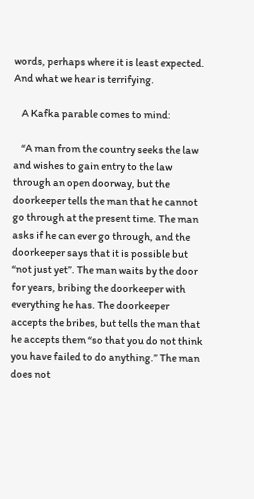words, perhaps where it is least expected. And what we hear is terrifying.

    A Kafka parable comes to mind:

    “A man from the country seeks the law and wishes to gain entry to the law through an open doorway, but the doorkeeper tells the man that he cannot go through at the present time. The man asks if he can ever go through, and the doorkeeper says that it is possible but “not just yet”. The man waits by the door for years, bribing the doorkeeper with everything he has. The doorkeeper accepts the bribes, but tells the man that he accepts them “so that you do not think you have failed to do anything.” The man does not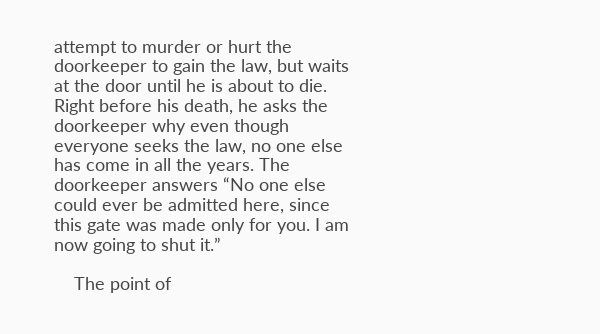attempt to murder or hurt the doorkeeper to gain the law, but waits at the door until he is about to die. Right before his death, he asks the doorkeeper why even though everyone seeks the law, no one else has come in all the years. The doorkeeper answers “No one else could ever be admitted here, since this gate was made only for you. I am now going to shut it.”

    The point of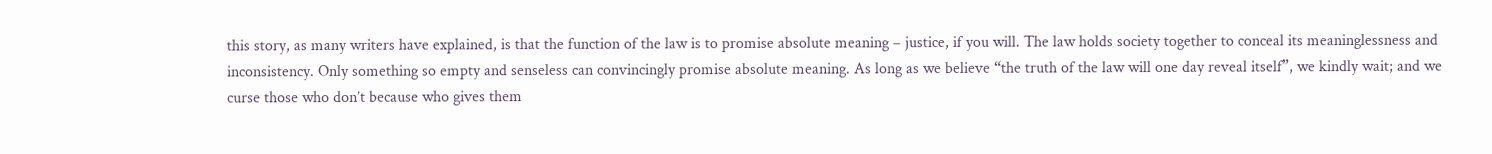this story, as many writers have explained, is that the function of the law is to promise absolute meaning – justice, if you will. The law holds society together to conceal its meaninglessness and inconsistency. Only something so empty and senseless can convincingly promise absolute meaning. As long as we believe “the truth of the law will one day reveal itself”, we kindly wait; and we curse those who don’t because who gives them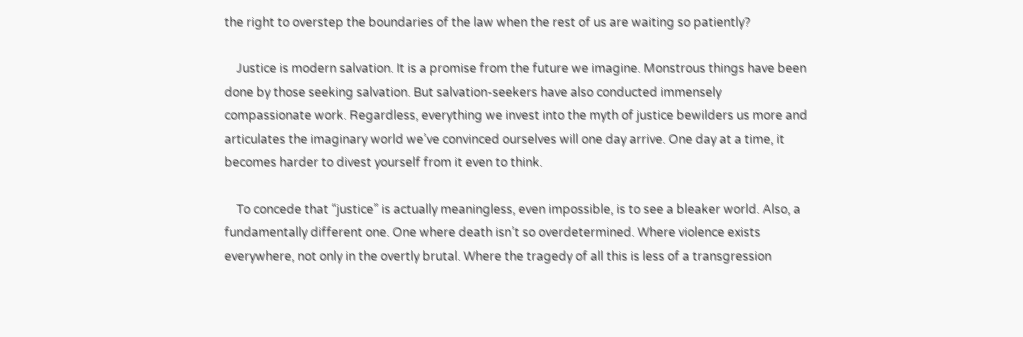the right to overstep the boundaries of the law when the rest of us are waiting so patiently?

    Justice is modern salvation. It is a promise from the future we imagine. Monstrous things have been done by those seeking salvation. But salvation-seekers have also conducted immensely compassionate work. Regardless, everything we invest into the myth of justice bewilders us more and articulates the imaginary world we’ve convinced ourselves will one day arrive. One day at a time, it becomes harder to divest yourself from it even to think.

    To concede that “justice” is actually meaningless, even impossible, is to see a bleaker world. Also, a fundamentally different one. One where death isn’t so overdetermined. Where violence exists everywhere, not only in the overtly brutal. Where the tragedy of all this is less of a transgression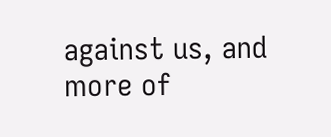against us, and more of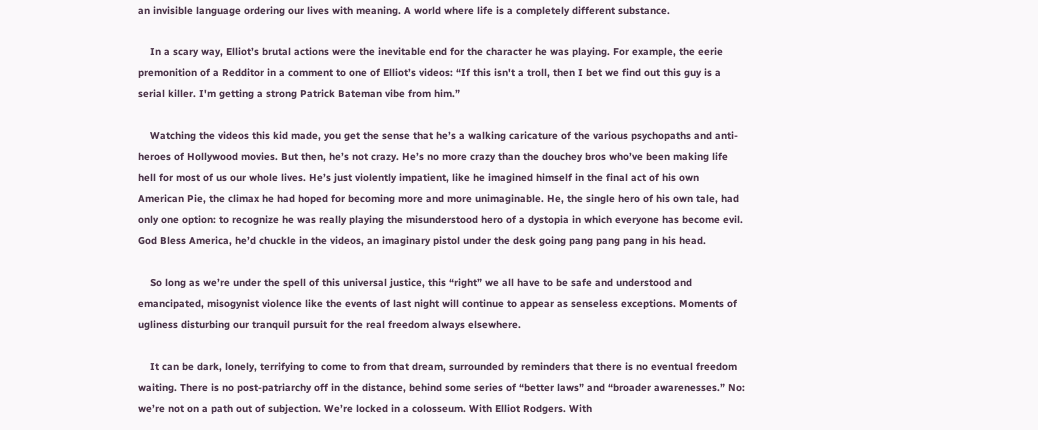an invisible language ordering our lives with meaning. A world where life is a completely different substance.

    In a scary way, Elliot’s brutal actions were the inevitable end for the character he was playing. For example, the eerie premonition of a Redditor in a comment to one of Elliot’s videos: “If this isn't a troll, then I bet we find out this guy is a serial killer. I'm getting a strong Patrick Bateman vibe from him.”

    Watching the videos this kid made, you get the sense that he’s a walking caricature of the various psychopaths and anti-heroes of Hollywood movies. But then, he’s not crazy. He’s no more crazy than the douchey bros who’ve been making life hell for most of us our whole lives. He’s just violently impatient, like he imagined himself in the final act of his own American Pie, the climax he had hoped for becoming more and more unimaginable. He, the single hero of his own tale, had only one option: to recognize he was really playing the misunderstood hero of a dystopia in which everyone has become evil. God Bless America, he’d chuckle in the videos, an imaginary pistol under the desk going pang pang pang in his head.

    So long as we’re under the spell of this universal justice, this “right” we all have to be safe and understood and emancipated, misogynist violence like the events of last night will continue to appear as senseless exceptions. Moments of ugliness disturbing our tranquil pursuit for the real freedom always elsewhere.

    It can be dark, lonely, terrifying to come to from that dream, surrounded by reminders that there is no eventual freedom waiting. There is no post-patriarchy off in the distance, behind some series of “better laws” and “broader awarenesses.” No: we’re not on a path out of subjection. We’re locked in a colosseum. With Elliot Rodgers. With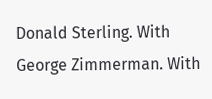Donald Sterling. With George Zimmerman. With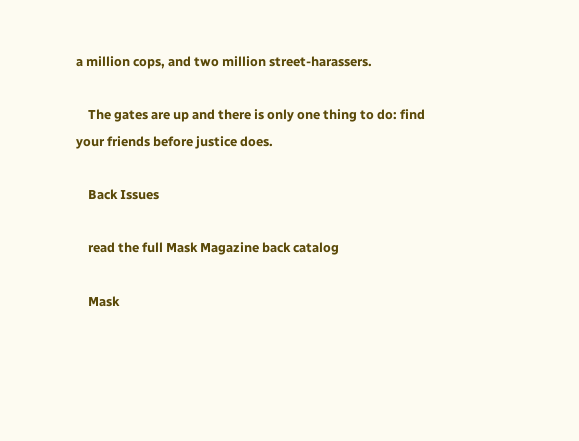a million cops, and two million street-harassers.

    The gates are up and there is only one thing to do: find your friends before justice does.

    Back Issues

    read the full Mask Magazine back catalog

    Mask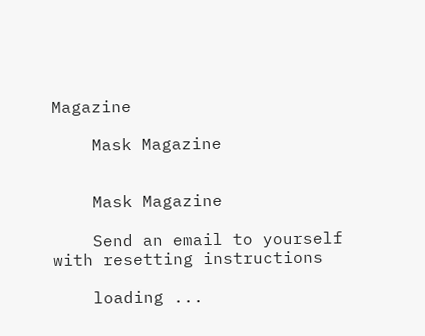Magazine

    Mask Magazine


    Mask Magazine

    Send an email to yourself with resetting instructions

    loading ...